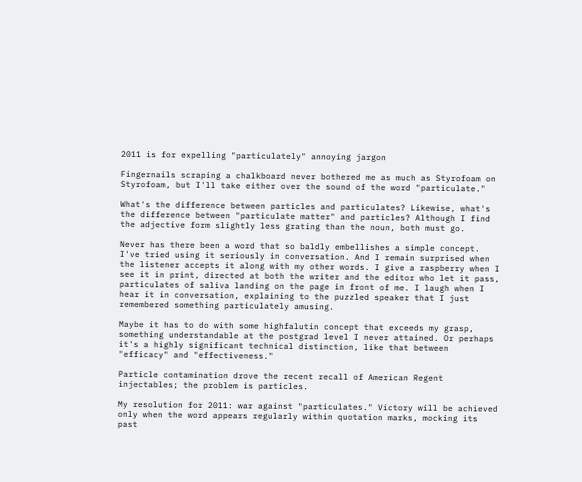2011 is for expelling "particulately" annoying jargon

Fingernails scraping a chalkboard never bothered me as much as Styrofoam on Styrofoam, but I'll take either over the sound of the word "particulate."

What's the difference between particles and particulates? Likewise, what's the difference between "particulate matter" and particles? Although I find the adjective form slightly less grating than the noun, both must go.

Never has there been a word that so baldly embellishes a simple concept. I've tried using it seriously in conversation. And I remain surprised when the listener accepts it along with my other words. I give a raspberry when I see it in print, directed at both the writer and the editor who let it pass, particulates of saliva landing on the page in front of me. I laugh when I hear it in conversation, explaining to the puzzled speaker that I just remembered something particulately amusing.

Maybe it has to do with some highfalutin concept that exceeds my grasp, something understandable at the postgrad level I never attained. Or perhaps it's a highly significant technical distinction, like that between "efficacy" and "effectiveness."

Particle contamination drove the recent recall of American Regent injectables; the problem is particles.

My resolution for 2011: war against "particulates." Victory will be achieved only when the word appears regularly within quotation marks, mocking its past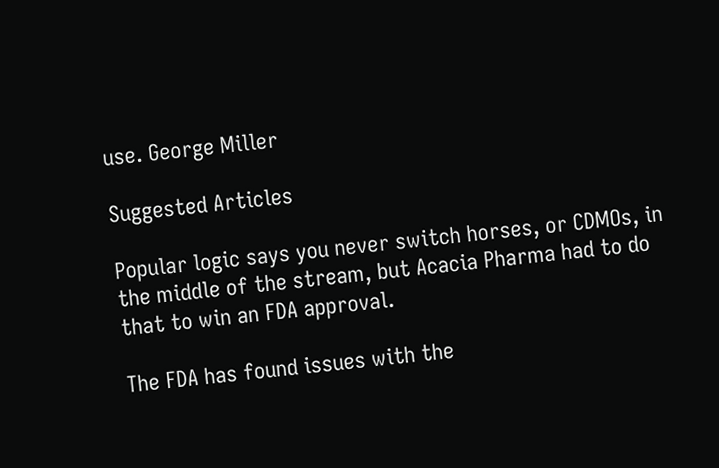use. George Miller

Suggested Articles

Popular logic says you never switch horses, or CDMOs, in the middle of the stream, but Acacia Pharma had to do that to win an FDA approval.

The FDA has found issues with the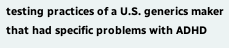testing practices of a U.S. generics maker that had specific problems with ADHD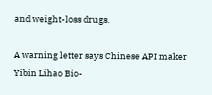and weight-loss drugs.

A warning letter says Chinese API maker Yibin Lihao Bio-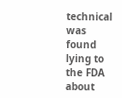technical was found lying to the FDA about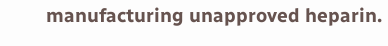manufacturing unapproved heparin.